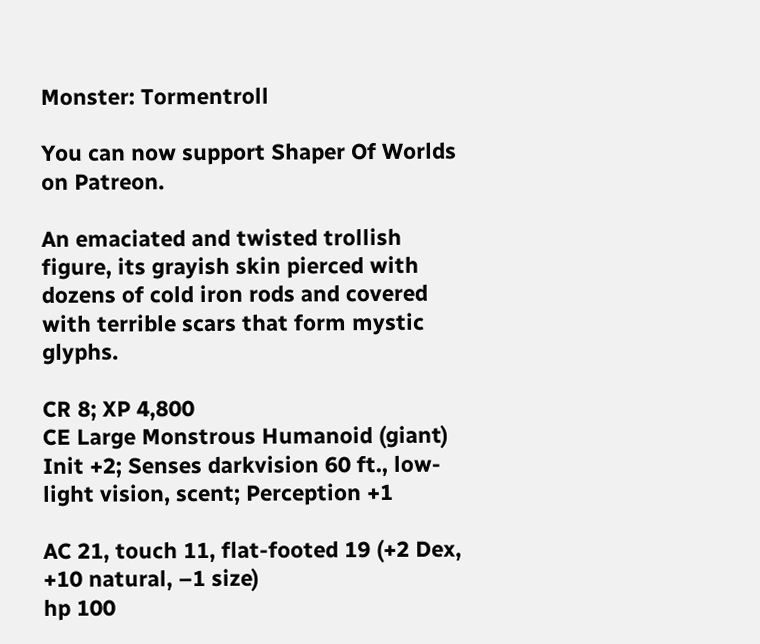Monster: Tormentroll

You can now support Shaper Of Worlds on Patreon.

An emaciated and twisted trollish figure, its grayish skin pierced with dozens of cold iron rods and covered with terrible scars that form mystic glyphs.

CR 8; XP 4,800
CE Large Monstrous Humanoid (giant)
Init +2; Senses darkvision 60 ft., low-light vision, scent; Perception +1

AC 21, touch 11, flat-footed 19 (+2 Dex, +10 natural, –1 size)
hp 100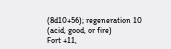(8d10+56); regeneration 10 (acid, good, or fire)
Fort +11,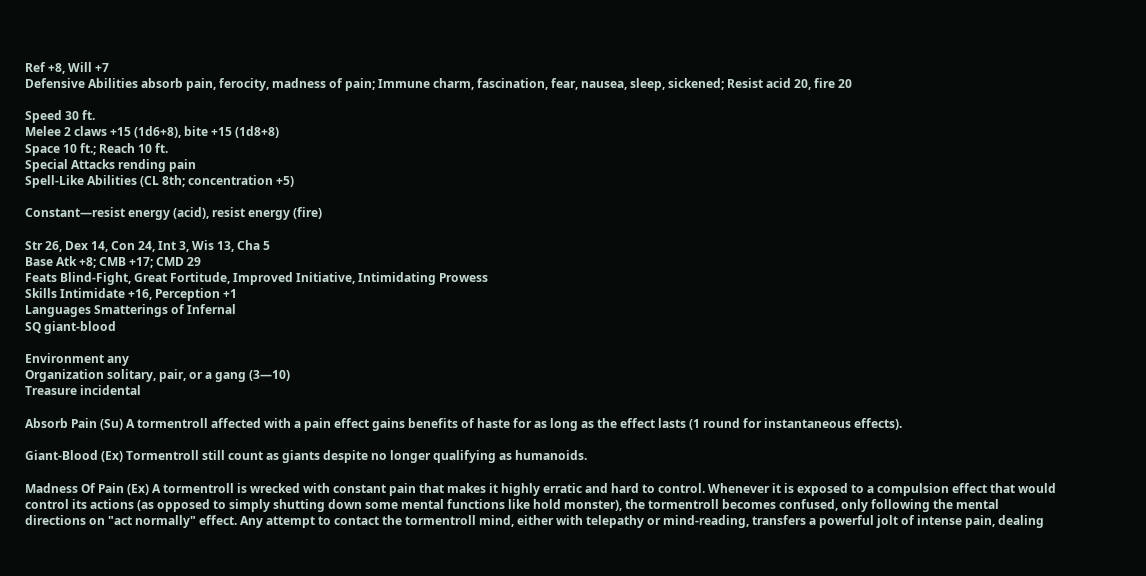Ref +8, Will +7
Defensive Abilities absorb pain, ferocity, madness of pain; Immune charm, fascination, fear, nausea, sleep, sickened; Resist acid 20, fire 20

Speed 30 ft.
Melee 2 claws +15 (1d6+8), bite +15 (1d8+8)
Space 10 ft.; Reach 10 ft.
Special Attacks rending pain
Spell-Like Abilities (CL 8th; concentration +5)

Constant—resist energy (acid), resist energy (fire)

Str 26, Dex 14, Con 24, Int 3, Wis 13, Cha 5
Base Atk +8; CMB +17; CMD 29
Feats Blind-Fight, Great Fortitude, Improved Initiative, Intimidating Prowess
Skills Intimidate +16, Perception +1
Languages Smatterings of Infernal
SQ giant-blood

Environment any
Organization solitary, pair, or a gang (3—10)
Treasure incidental

Absorb Pain (Su) A tormentroll affected with a pain effect gains benefits of haste for as long as the effect lasts (1 round for instantaneous effects).

Giant-Blood (Ex) Tormentroll still count as giants despite no longer qualifying as humanoids.

Madness Of Pain (Ex) A tormentroll is wrecked with constant pain that makes it highly erratic and hard to control. Whenever it is exposed to a compulsion effect that would control its actions (as opposed to simply shutting down some mental functions like hold monster), the tormentroll becomes confused, only following the mental directions on "act normally" effect. Any attempt to contact the tormentroll mind, either with telepathy or mind-reading, transfers a powerful jolt of intense pain, dealing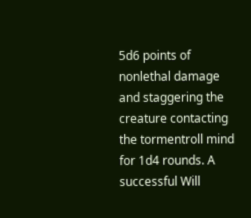5d6 points of nonlethal damage and staggering the creature contacting the tormentroll mind for 1d4 rounds. A successful Will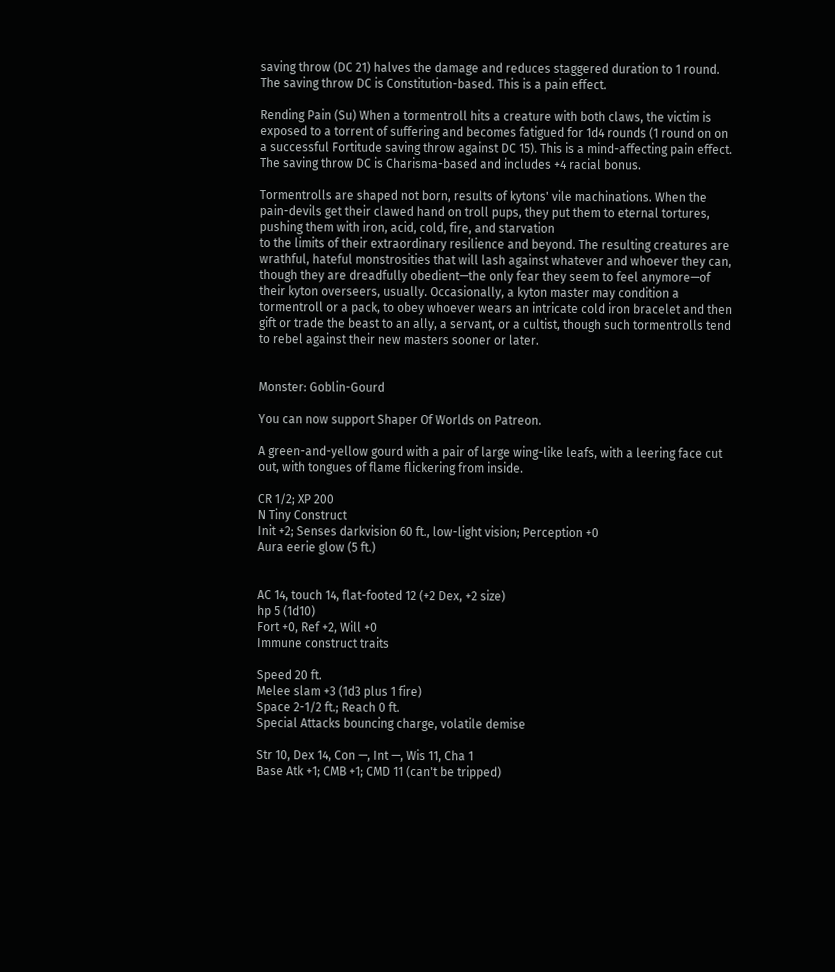saving throw (DC 21) halves the damage and reduces staggered duration to 1 round. The saving throw DC is Constitution-based. This is a pain effect.

Rending Pain (Su) When a tormentroll hits a creature with both claws, the victim is exposed to a torrent of suffering and becomes fatigued for 1d4 rounds (1 round on on a successful Fortitude saving throw against DC 15). This is a mind-affecting pain effect. The saving throw DC is Charisma-based and includes +4 racial bonus.

Tormentrolls are shaped not born, results of kytons' vile machinations. When the pain-devils get their clawed hand on troll pups, they put them to eternal tortures, pushing them with iron, acid, cold, fire, and starvation
to the limits of their extraordinary resilience and beyond. The resulting creatures are wrathful, hateful monstrosities that will lash against whatever and whoever they can, though they are dreadfully obedient—the only fear they seem to feel anymore—of their kyton overseers, usually. Occasionally, a kyton master may condition a tormentroll or a pack, to obey whoever wears an intricate cold iron bracelet and then gift or trade the beast to an ally, a servant, or a cultist, though such tormentrolls tend to rebel against their new masters sooner or later.


Monster: Goblin-Gourd

You can now support Shaper Of Worlds on Patreon.

A green-and-yellow gourd with a pair of large wing-like leafs, with a leering face cut out, with tongues of flame flickering from inside.

CR 1/2; XP 200
N Tiny Construct
Init +2; Senses darkvision 60 ft., low-light vision; Perception +0
Aura eerie glow (5 ft.)


AC 14, touch 14, flat-footed 12 (+2 Dex, +2 size)
hp 5 (1d10)
Fort +0, Ref +2, Will +0
Immune construct traits

Speed 20 ft.
Melee slam +3 (1d3 plus 1 fire)
Space 2-1/2 ft.; Reach 0 ft.
Special Attacks bouncing charge, volatile demise

Str 10, Dex 14, Con —, Int —, Wis 11, Cha 1
Base Atk +1; CMB +1; CMD 11 (can't be tripped)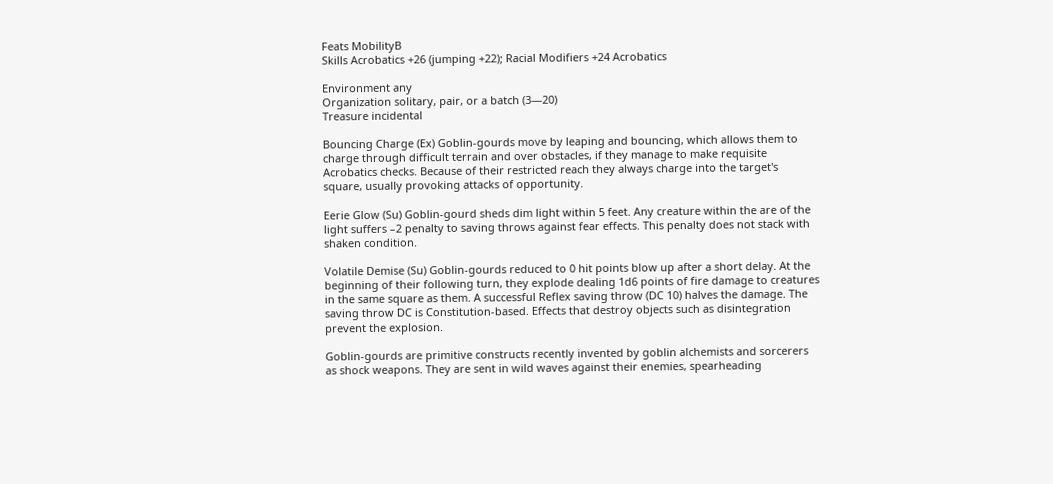Feats MobilityB
Skills Acrobatics +26 (jumping +22); Racial Modifiers +24 Acrobatics

Environment any
Organization solitary, pair, or a batch (3—20)
Treasure incidental

Bouncing Charge (Ex) Goblin-gourds move by leaping and bouncing, which allows them to charge through difficult terrain and over obstacles, if they manage to make requisite Acrobatics checks. Because of their restricted reach they always charge into the target's square, usually provoking attacks of opportunity.

Eerie Glow (Su) Goblin-gourd sheds dim light within 5 feet. Any creature within the are of the light suffers –2 penalty to saving throws against fear effects. This penalty does not stack with shaken condition.

Volatile Demise (Su) Goblin-gourds reduced to 0 hit points blow up after a short delay. At the beginning of their following turn, they explode dealing 1d6 points of fire damage to creatures in the same square as them. A successful Reflex saving throw (DC 10) halves the damage. The saving throw DC is Constitution-based. Effects that destroy objects such as disintegration prevent the explosion.

Goblin-gourds are primitive constructs recently invented by goblin alchemists and sorcerers as shock weapons. They are sent in wild waves against their enemies, spearheading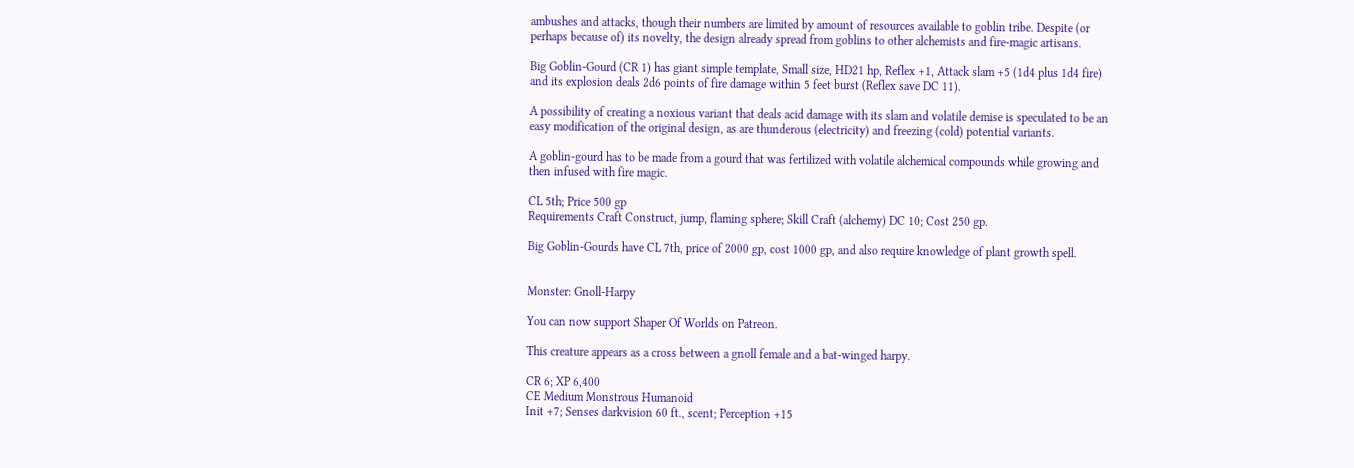ambushes and attacks, though their numbers are limited by amount of resources available to goblin tribe. Despite (or perhaps because of) its novelty, the design already spread from goblins to other alchemists and fire-magic artisans.

Big Goblin-Gourd (CR 1) has giant simple template, Small size, HD21 hp, Reflex +1, Attack slam +5 (1d4 plus 1d4 fire) and its explosion deals 2d6 points of fire damage within 5 feet burst (Reflex save DC 11).

A possibility of creating a noxious variant that deals acid damage with its slam and volatile demise is speculated to be an easy modification of the original design, as are thunderous (electricity) and freezing (cold) potential variants.

A goblin-gourd has to be made from a gourd that was fertilized with volatile alchemical compounds while growing and then infused with fire magic.

CL 5th; Price 500 gp
Requirements Craft Construct, jump, flaming sphere; Skill Craft (alchemy) DC 10; Cost 250 gp.

Big Goblin-Gourds have CL 7th, price of 2000 gp, cost 1000 gp, and also require knowledge of plant growth spell.


Monster: Gnoll-Harpy

You can now support Shaper Of Worlds on Patreon.

This creature appears as a cross between a gnoll female and a bat-winged harpy.

CR 6; XP 6,400
CE Medium Monstrous Humanoid
Init +7; Senses darkvision 60 ft., scent; Perception +15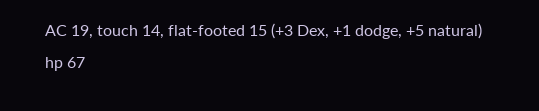AC 19, touch 14, flat-footed 15 (+3 Dex, +1 dodge, +5 natural)
hp 67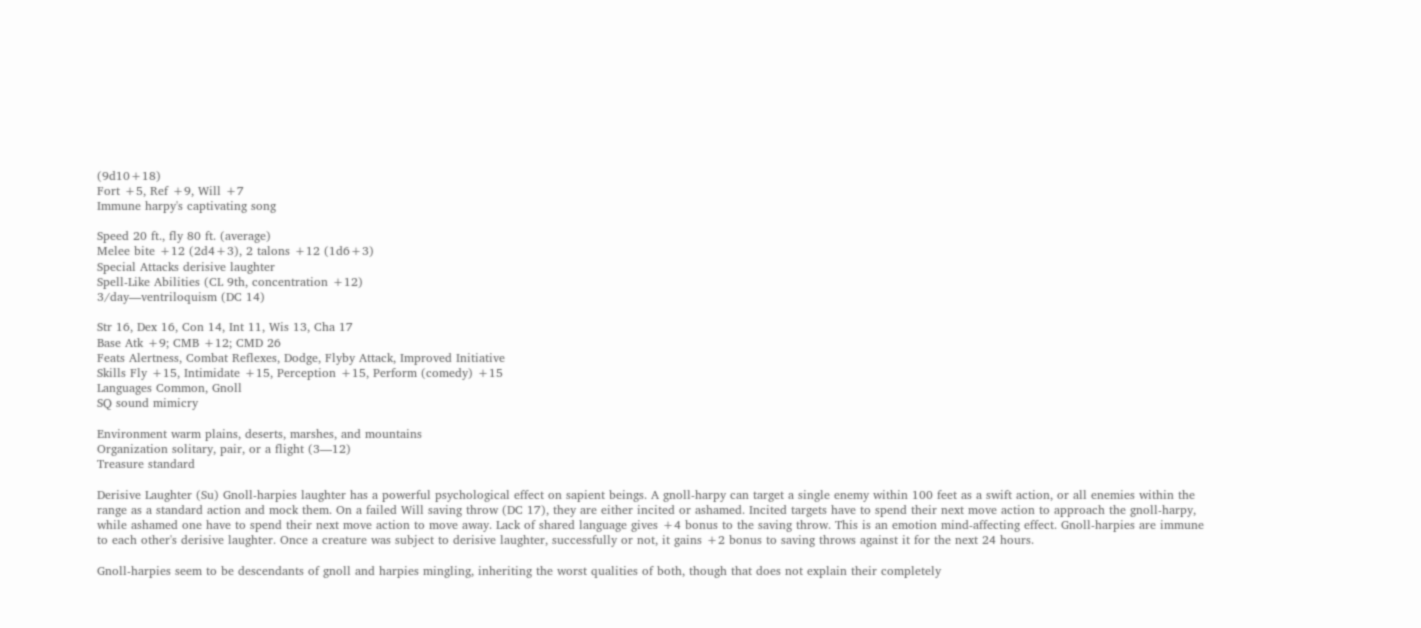(9d10+18)
Fort +5, Ref +9, Will +7
Immune harpy's captivating song

Speed 20 ft., fly 80 ft. (average)
Melee bite +12 (2d4+3), 2 talons +12 (1d6+3)
Special Attacks derisive laughter
Spell-Like Abilities (CL 9th, concentration +12)
3/day—ventriloquism (DC 14)

Str 16, Dex 16, Con 14, Int 11, Wis 13, Cha 17
Base Atk +9; CMB +12; CMD 26
Feats Alertness, Combat Reflexes, Dodge, Flyby Attack, Improved Initiative
Skills Fly +15, Intimidate +15, Perception +15, Perform (comedy) +15
Languages Common, Gnoll
SQ sound mimicry

Environment warm plains, deserts, marshes, and mountains
Organization solitary, pair, or a flight (3—12)
Treasure standard

Derisive Laughter (Su) Gnoll-harpies laughter has a powerful psychological effect on sapient beings. A gnoll-harpy can target a single enemy within 100 feet as a swift action, or all enemies within the range as a standard action and mock them. On a failed Will saving throw (DC 17), they are either incited or ashamed. Incited targets have to spend their next move action to approach the gnoll-harpy, while ashamed one have to spend their next move action to move away. Lack of shared language gives +4 bonus to the saving throw. This is an emotion mind-affecting effect. Gnoll-harpies are immune to each other's derisive laughter. Once a creature was subject to derisive laughter, successfully or not, it gains +2 bonus to saving throws against it for the next 24 hours.

Gnoll-harpies seem to be descendants of gnoll and harpies mingling, inheriting the worst qualities of both, though that does not explain their completely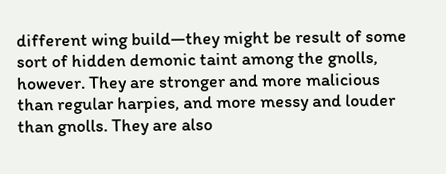different wing build—they might be result of some sort of hidden demonic taint among the gnolls, however. They are stronger and more malicious than regular harpies, and more messy and louder than gnolls. They are also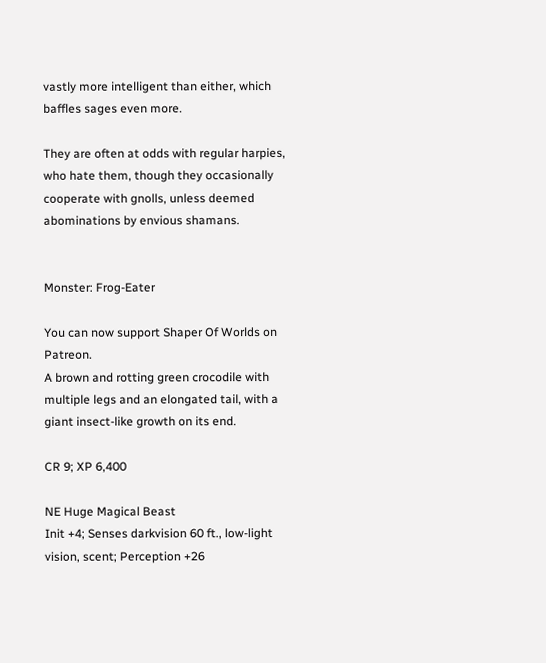vastly more intelligent than either, which baffles sages even more.

They are often at odds with regular harpies, who hate them, though they occasionally cooperate with gnolls, unless deemed abominations by envious shamans.


Monster: Frog-Eater

You can now support Shaper Of Worlds on Patreon.
A brown and rotting green crocodile with multiple legs and an elongated tail, with a giant insect-like growth on its end.

CR 9; XP 6,400

NE Huge Magical Beast
Init +4; Senses darkvision 60 ft., low-light vision, scent; Perception +26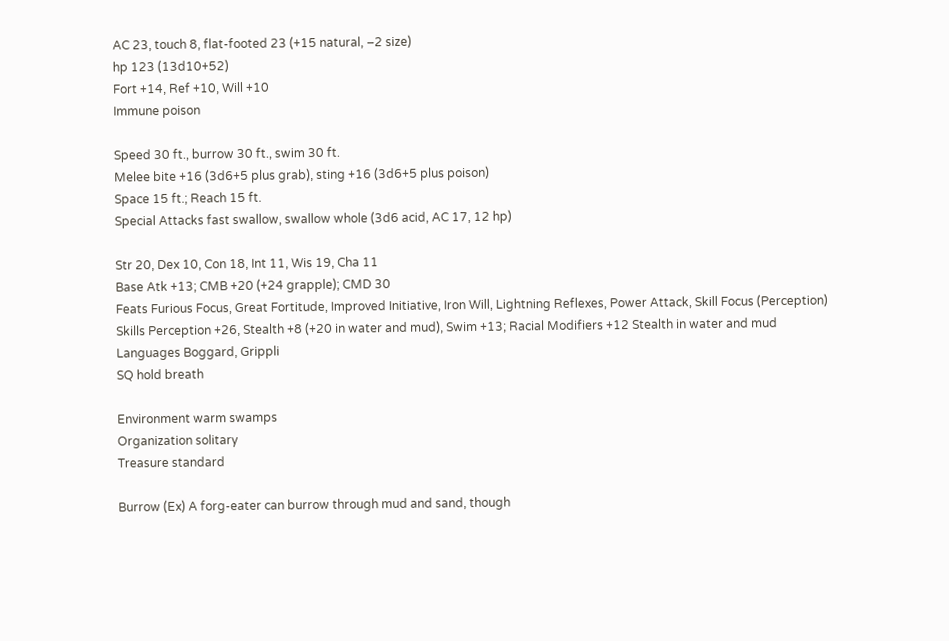AC 23, touch 8, flat-footed 23 (+15 natural, –2 size)
hp 123 (13d10+52)
Fort +14, Ref +10, Will +10
Immune poison

Speed 30 ft., burrow 30 ft., swim 30 ft.
Melee bite +16 (3d6+5 plus grab), sting +16 (3d6+5 plus poison)
Space 15 ft.; Reach 15 ft.
Special Attacks fast swallow, swallow whole (3d6 acid, AC 17, 12 hp)

Str 20, Dex 10, Con 18, Int 11, Wis 19, Cha 11
Base Atk +13; CMB +20 (+24 grapple); CMD 30
Feats Furious Focus, Great Fortitude, Improved Initiative, Iron Will, Lightning Reflexes, Power Attack, Skill Focus (Perception)
Skills Perception +26, Stealth +8 (+20 in water and mud), Swim +13; Racial Modifiers +12 Stealth in water and mud
Languages Boggard, Grippli
SQ hold breath

Environment warm swamps
Organization solitary
Treasure standard

Burrow (Ex) A forg-eater can burrow through mud and sand, though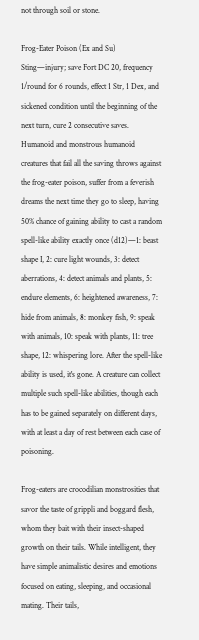not through soil or stone.

Frog-Eater Poison (Ex and Su) Sting—injury; save Fort DC 20, frequency 1/round for 6 rounds, effect 1 Str, 1 Dex, and sickened condition until the beginning of the next turn, cure 2 consecutive saves. Humanoid and monstrous humanoid creatures that fail all the saving throws against the frog-eater poison, suffer from a feverish dreams the next time they go to sleep, having 50% chance of gaining ability to cast a random spell-like ability exactly once (d12)—1: beast shape I, 2: cure light wounds, 3: detect aberrations, 4: detect animals and plants, 5: endure elements, 6: heightened awareness, 7: hide from animals, 8: monkey fish, 9: speak with animals, 10: speak with plants, 11: tree shape, 12: whispering lore. After the spell-like ability is used, it's gone. A creature can collect multiple such spell-like abilities, though each has to be gained separately on different days, with at least a day of rest between each case of poisoning.

Frog-eaters are crocodilian monstrosities that savor the taste of grippli and boggard flesh, whom they bait with their insect-shaped growth on their tails. While intelligent, they have simple animalistic desires and emotions focused on eating, sleeping, and occasional mating. Their tails,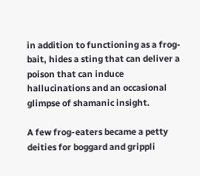in addition to functioning as a frog-bait, hides a sting that can deliver a poison that can induce hallucinations and an occasional glimpse of shamanic insight.

A few frog-eaters became a petty deities for boggard and grippli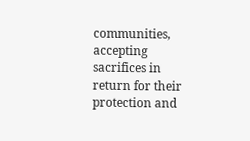communities, accepting sacrifices in return for their protection and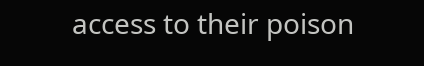access to their poison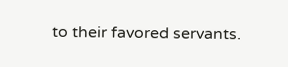to their favored servants.